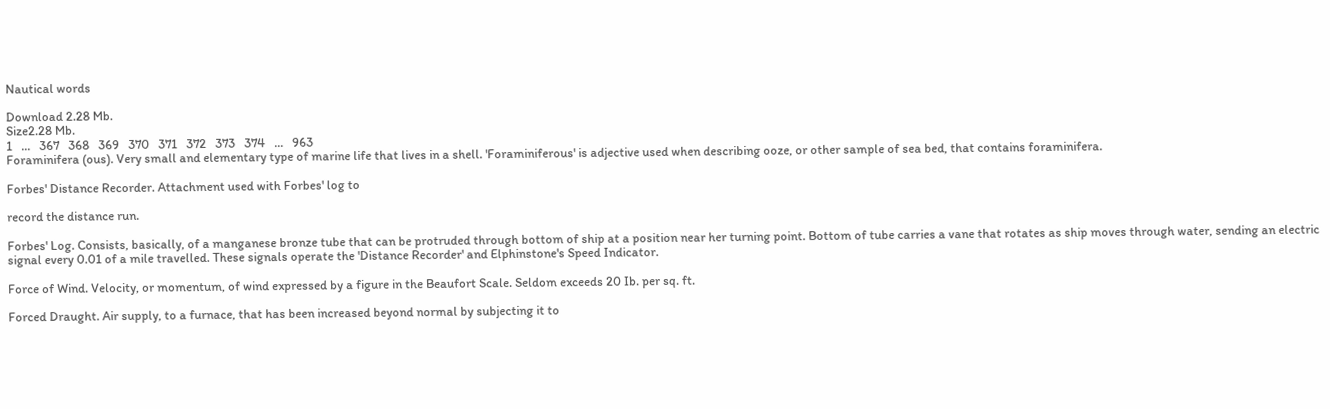Nautical words

Download 2.28 Mb.
Size2.28 Mb.
1   ...   367   368   369   370   371   372   373   374   ...   963
Foraminifera (ous). Very small and elementary type of marine life that lives in a shell. 'Foraminiferous' is adjective used when describing ooze, or other sample of sea bed, that contains foraminifera.

Forbes' Distance Recorder. Attachment used with Forbes' log to

record the distance run.

Forbes' Log. Consists, basically, of a manganese bronze tube that can be protruded through bottom of ship at a position near her turning point. Bottom of tube carries a vane that rotates as ship moves through water, sending an electric signal every 0.01 of a mile travelled. These signals operate the 'Distance Recorder' and Elphinstone's Speed Indicator.

Force of Wind. Velocity, or momentum, of wind expressed by a figure in the Beaufort Scale. Seldom exceeds 20 Ib. per sq. ft.

Forced Draught. Air supply, to a furnace, that has been increased beyond normal by subjecting it to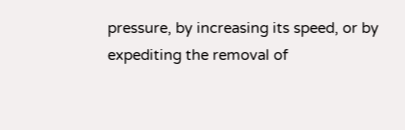pressure, by increasing its speed, or by expediting the removal of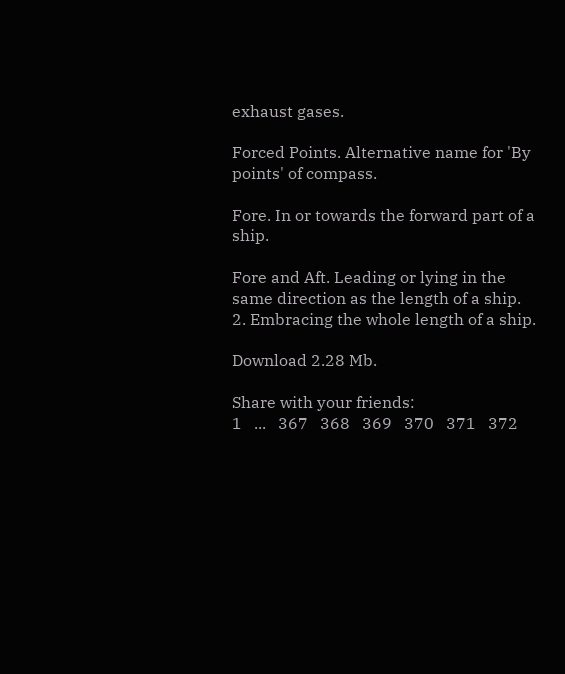exhaust gases.

Forced Points. Alternative name for 'By points' of compass.

Fore. In or towards the forward part of a ship.

Fore and Aft. Leading or lying in the same direction as the length of a ship. 2. Embracing the whole length of a ship.

Download 2.28 Mb.

Share with your friends:
1   ...   367   368   369   370   371   372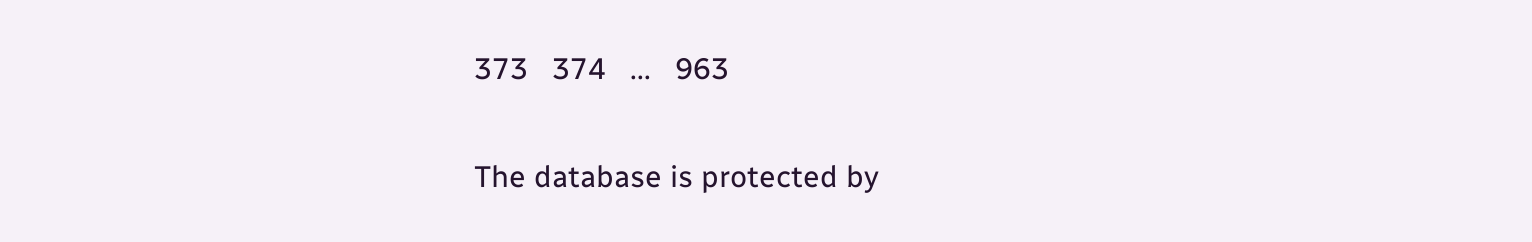373   374   ...   963

The database is protected by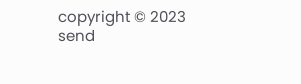copyright © 2023
send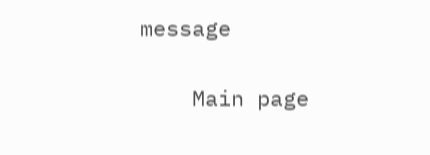message

    Main page